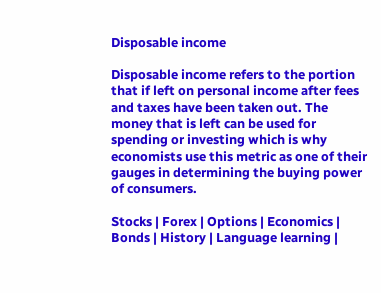Disposable income

Disposable income refers to the portion that if left on personal income after fees and taxes have been taken out. The money that is left can be used for spending or investing which is why economists use this metric as one of their gauges in determining the buying power of consumers.

Stocks | Forex | Options | Economics | Bonds | History | Language learning |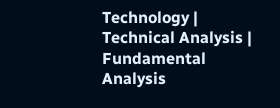Technology | Technical Analysis | Fundamental Analysis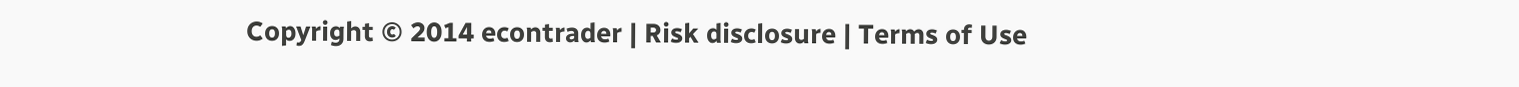Copyright © 2014 econtrader | Risk disclosure | Terms of Use